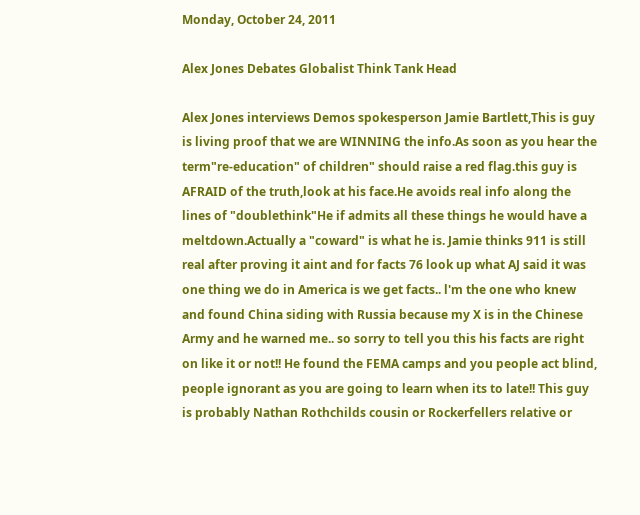Monday, October 24, 2011

Alex Jones Debates Globalist Think Tank Head

Alex Jones interviews Demos spokesperson Jamie Bartlett,This is guy is living proof that we are WINNING the info.As soon as you hear the term"re-education" of children" should raise a red flag.this guy is AFRAID of the truth,look at his face.He avoids real info along the lines of "doublethink"He if admits all these things he would have a meltdown.Actually a "coward" is what he is. Jamie thinks 911 is still real after proving it aint and for facts 76 look up what AJ said it was one thing we do in America is we get facts.. l'm the one who knew and found China siding with Russia because my X is in the Chinese Army and he warned me.. so sorry to tell you this his facts are right on like it or not!! He found the FEMA camps and you people act blind, people ignorant as you are going to learn when its to late!! This guy is probably Nathan Rothchilds cousin or Rockerfellers relative or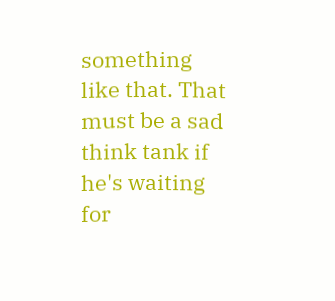something like that. That must be a sad think tank if he's waiting for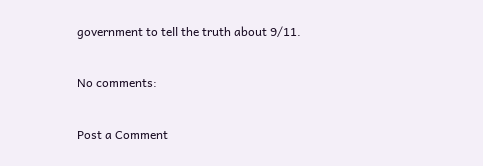government to tell the truth about 9/11.

No comments:

Post a Comment